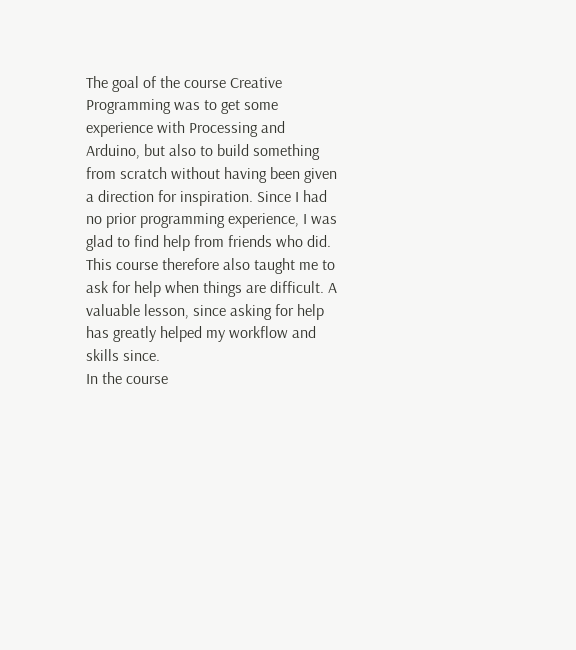The goal of the course Creative Programming was to get some experience with Processing and Arduino, but also to build something from scratch without having been given a direction for inspiration. Since I had no prior programming experience, I was glad to find help from friends who did. This course therefore also taught me to ask for help when things are difficult. A valuable lesson, since asking for help has greatly helped my workflow and skills since.
In the course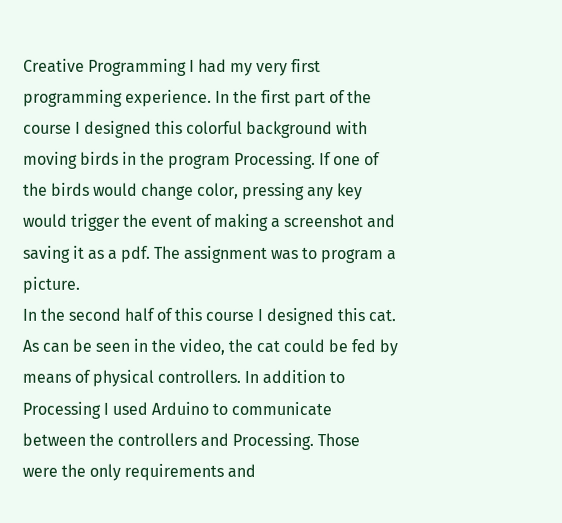Creative Programming I had my very first programming experience. In the first part of the course I designed this colorful background with moving birds in the program Processing. If one of the birds would change color, pressing any key would trigger the event of making a screenshot and saving it as a pdf. The assignment was to program a picture.
In the second half of this course I designed this cat. As can be seen in the video, the cat could be fed by means of physical controllers. In addition to Processing I used Arduino to communicate between the controllers and Processing. Those were the only requirements and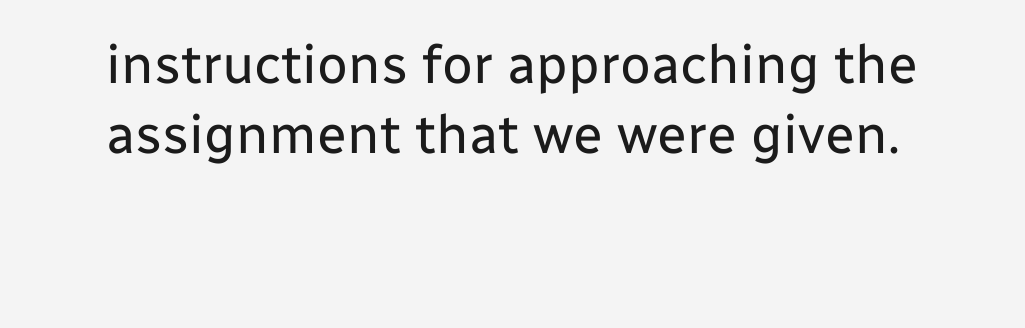instructions for approaching the assignment that we were given.